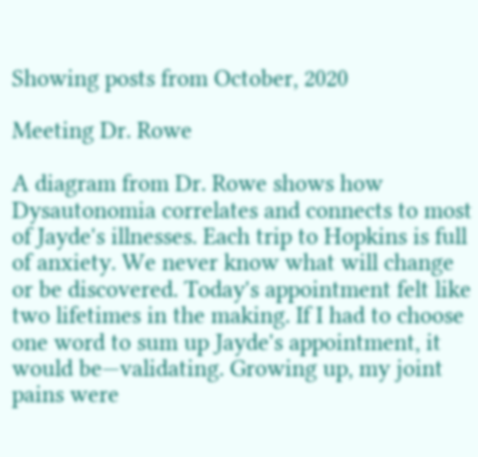Showing posts from October, 2020

Meeting Dr. Rowe

A diagram from Dr. Rowe shows how Dysautonomia correlates and connects to most of Jayde's illnesses. Each trip to Hopkins is full of anxiety. We never know what will change or be discovered. Today's appointment felt like two lifetimes in the making. If I had to choose one word to sum up Jayde's appointment, it would be—validating. Growing up, my joint pains were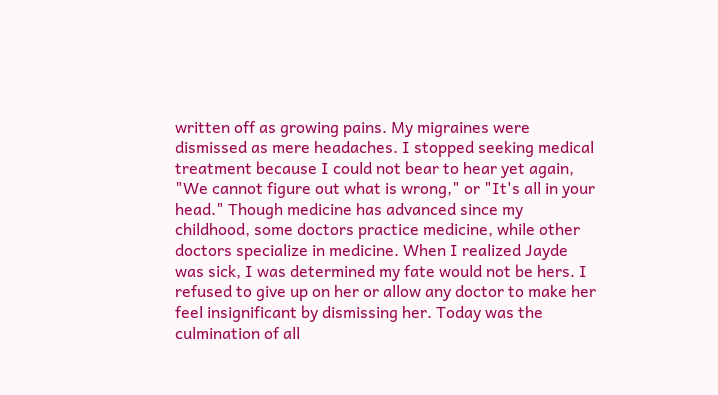written off as growing pains. My migraines were dismissed as mere headaches. I stopped seeking medical treatment because I could not bear to hear yet again, "We cannot figure out what is wrong," or "It's all in your head." Though medicine has advanced since my childhood, some doctors practice medicine, while other doctors specialize in medicine. When I realized Jayde was sick, I was determined my fate would not be hers. I refused to give up on her or allow any doctor to make her feel insignificant by dismissing her. Today was the culmination of all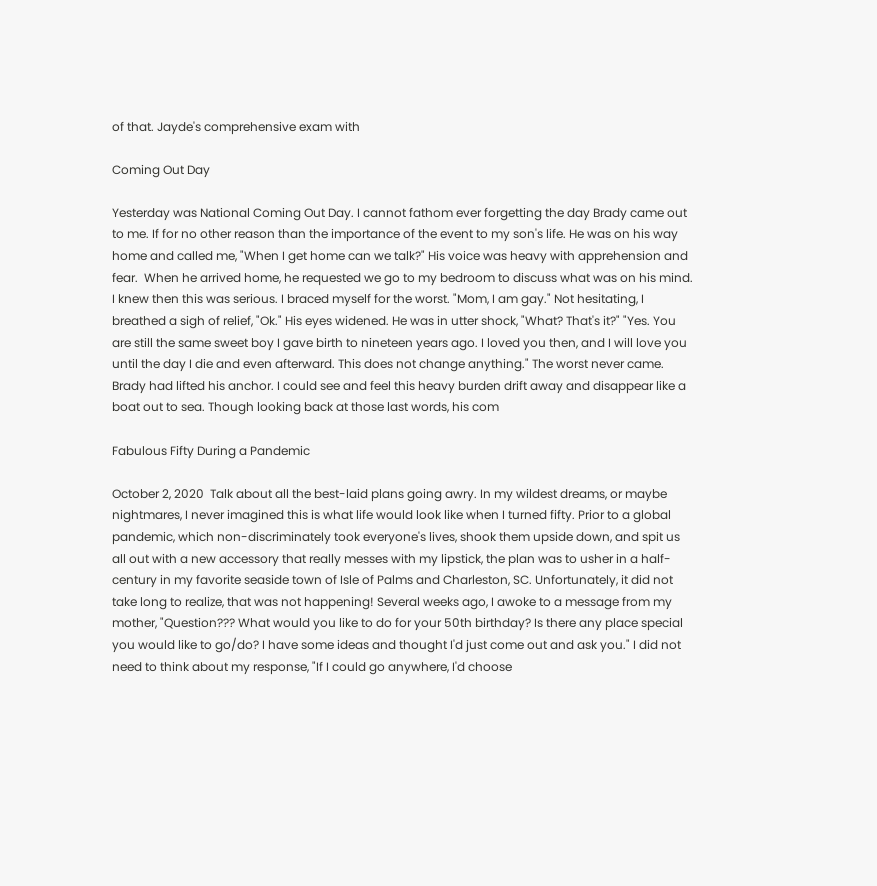of that. Jayde's comprehensive exam with

Coming Out Day

Yesterday was National Coming Out Day. I cannot fathom ever forgetting the day Brady came out to me. If for no other reason than the importance of the event to my son's life. He was on his way home and called me, "When I get home can we talk?" His voice was heavy with apprehension and fear.  When he arrived home, he requested we go to my bedroom to discuss what was on his mind. I knew then this was serious. I braced myself for the worst. "Mom, I am gay." Not hesitating, I breathed a sigh of relief, "Ok." His eyes widened. He was in utter shock, "What? That's it?" "Yes. You are still the same sweet boy I gave birth to nineteen years ago. I loved you then, and I will love you until the day I die and even afterward. This does not change anything." The worst never came. Brady had lifted his anchor. I could see and feel this heavy burden drift away and disappear like a boat out to sea. Though looking back at those last words, his com

Fabulous Fifty During a Pandemic

October 2, 2020  Talk about all the best-laid plans going awry. In my wildest dreams, or maybe nightmares, I never imagined this is what life would look like when I turned fifty. Prior to a global pandemic, which non-discriminately took everyone's lives, shook them upside down, and spit us all out with a new accessory that really messes with my lipstick, the plan was to usher in a half-century in my favorite seaside town of Isle of Palms and Charleston, SC. Unfortunately, it did not take long to realize, that was not happening! Several weeks ago, I awoke to a message from my mother, "Question??? What would you like to do for your 50th birthday? Is there any place special you would like to go/do? I have some ideas and thought I'd just come out and ask you." I did not need to think about my response, "If I could go anywhere, I'd choose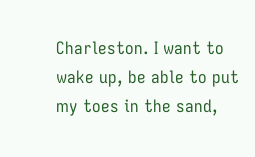Charleston. I want to wake up, be able to put my toes in the sand,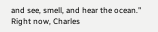and see, smell, and hear the ocean." Right now, Charles